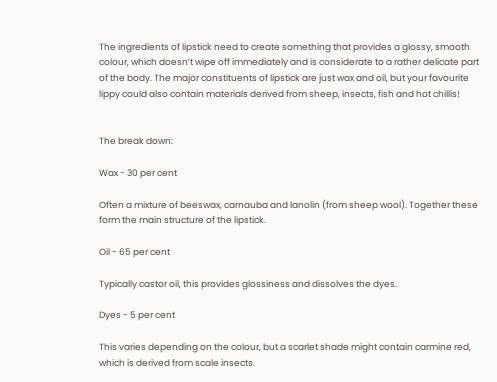The ingredients of lipstick need to create something that provides a glossy, smooth colour, which doesn’t wipe off immediately and is considerate to a rather delicate part of the body. The major constituents of lipstick are just wax and oil, but your favourite lippy could also contain materials derived from sheep, insects, fish and hot chillis!


The break down:

Wax - 30 per cent

Often a mixture of beeswax, carnauba and lanolin (from sheep wool). Together these form the main structure of the lipstick.

Oil - 65 per cent

Typically castor oil, this provides glossiness and dissolves the dyes.

Dyes - 5 per cent

This varies depending on the colour, but a scarlet shade might contain carmine red, which is derived from scale insects.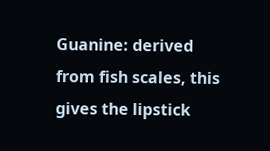Guanine: derived from fish scales, this gives the lipstick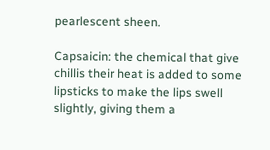pearlescent sheen.

Capsaicin: the chemical that give chillis their heat is added to some lipsticks to make the lips swell slightly, giving them a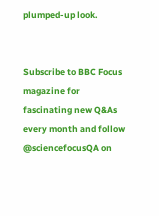plumped-up look.


Subscribe to BBC Focus magazine for fascinating new Q&As every month and follow @sciencefocusQA on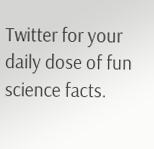Twitter for your daily dose of fun science facts.